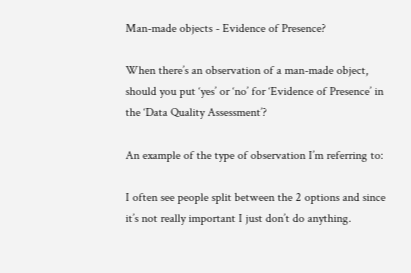Man-made objects - Evidence of Presence?

When there’s an observation of a man-made object, should you put ‘yes’ or ‘no’ for ‘Evidence of Presence’ in the ‘Data Quality Assessment’?

An example of the type of observation I’m referring to:

I often see people split between the 2 options and since it’s not really important I just don’t do anything.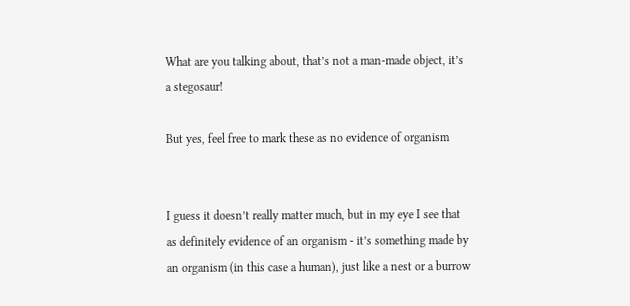What are you talking about, that’s not a man-made object, it’s a stegosaur!

But yes, feel free to mark these as no evidence of organism


I guess it doesn’t really matter much, but in my eye I see that as definitely evidence of an organism - it’s something made by an organism (in this case a human), just like a nest or a burrow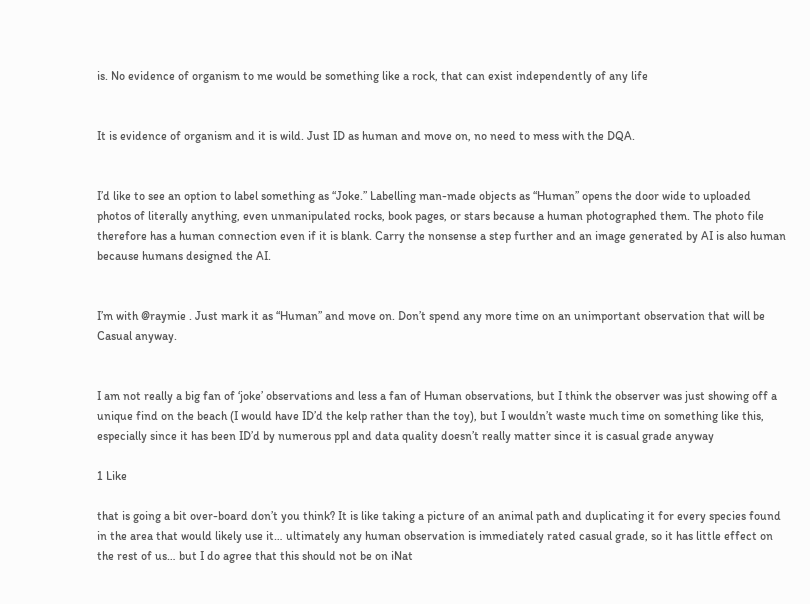is. No evidence of organism to me would be something like a rock, that can exist independently of any life


It is evidence of organism and it is wild. Just ID as human and move on, no need to mess with the DQA.


I’d like to see an option to label something as “Joke.” Labelling man-made objects as “Human” opens the door wide to uploaded photos of literally anything, even unmanipulated rocks, book pages, or stars because a human photographed them. The photo file therefore has a human connection even if it is blank. Carry the nonsense a step further and an image generated by AI is also human because humans designed the AI.


I’m with @raymie . Just mark it as “Human” and move on. Don’t spend any more time on an unimportant observation that will be Casual anyway.


I am not really a big fan of ‘joke’ observations and less a fan of Human observations, but I think the observer was just showing off a unique find on the beach (I would have ID’d the kelp rather than the toy), but I wouldn’t waste much time on something like this, especially since it has been ID’d by numerous ppl and data quality doesn’t really matter since it is casual grade anyway

1 Like

that is going a bit over-board don’t you think? It is like taking a picture of an animal path and duplicating it for every species found in the area that would likely use it… ultimately any human observation is immediately rated casual grade, so it has little effect on the rest of us… but I do agree that this should not be on iNat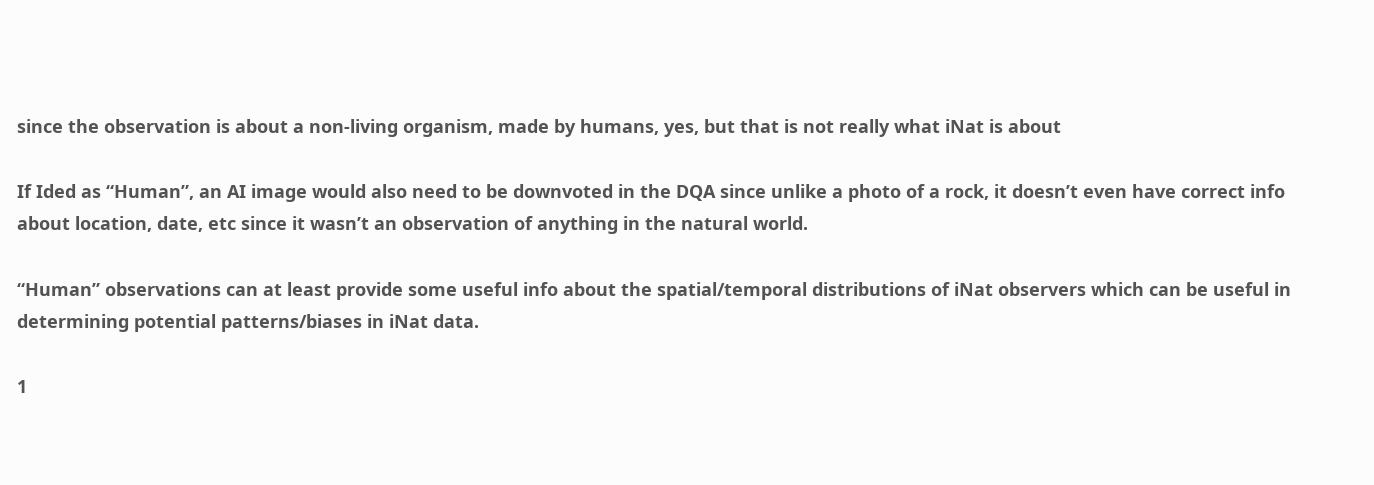since the observation is about a non-living organism, made by humans, yes, but that is not really what iNat is about

If Ided as “Human”, an AI image would also need to be downvoted in the DQA since unlike a photo of a rock, it doesn’t even have correct info about location, date, etc since it wasn’t an observation of anything in the natural world.

“Human” observations can at least provide some useful info about the spatial/temporal distributions of iNat observers which can be useful in determining potential patterns/biases in iNat data.

1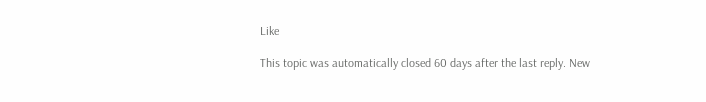Like

This topic was automatically closed 60 days after the last reply. New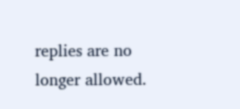replies are no longer allowed.